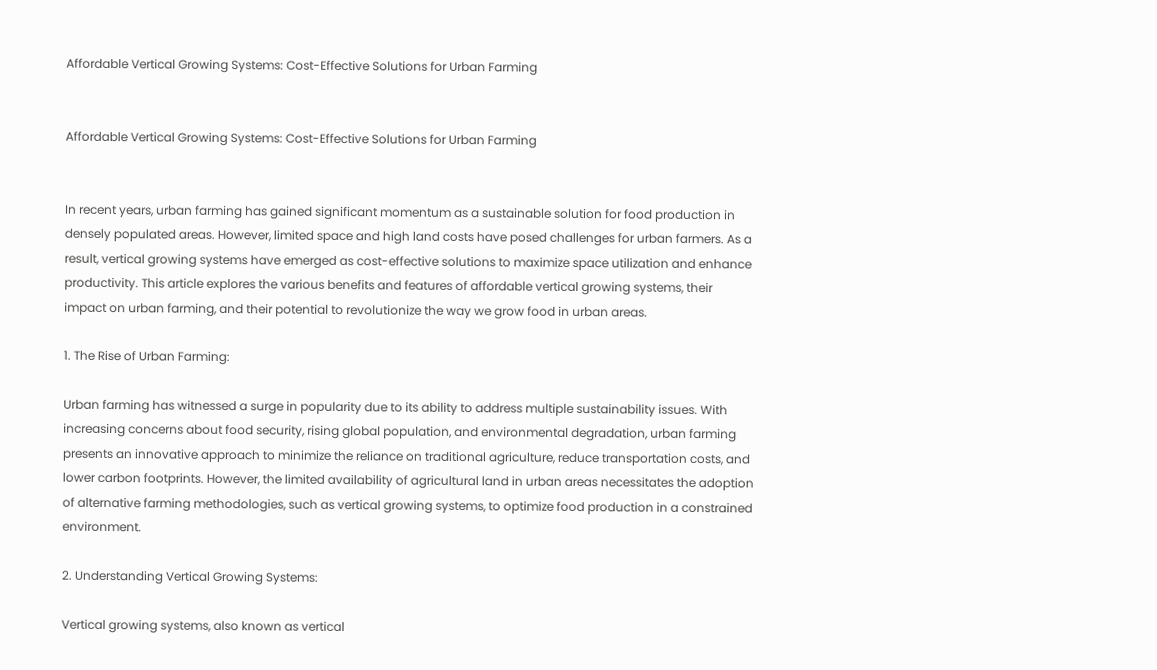Affordable Vertical Growing Systems: Cost-Effective Solutions for Urban Farming


Affordable Vertical Growing Systems: Cost-Effective Solutions for Urban Farming


In recent years, urban farming has gained significant momentum as a sustainable solution for food production in densely populated areas. However, limited space and high land costs have posed challenges for urban farmers. As a result, vertical growing systems have emerged as cost-effective solutions to maximize space utilization and enhance productivity. This article explores the various benefits and features of affordable vertical growing systems, their impact on urban farming, and their potential to revolutionize the way we grow food in urban areas.

1. The Rise of Urban Farming:

Urban farming has witnessed a surge in popularity due to its ability to address multiple sustainability issues. With increasing concerns about food security, rising global population, and environmental degradation, urban farming presents an innovative approach to minimize the reliance on traditional agriculture, reduce transportation costs, and lower carbon footprints. However, the limited availability of agricultural land in urban areas necessitates the adoption of alternative farming methodologies, such as vertical growing systems, to optimize food production in a constrained environment.

2. Understanding Vertical Growing Systems:

Vertical growing systems, also known as vertical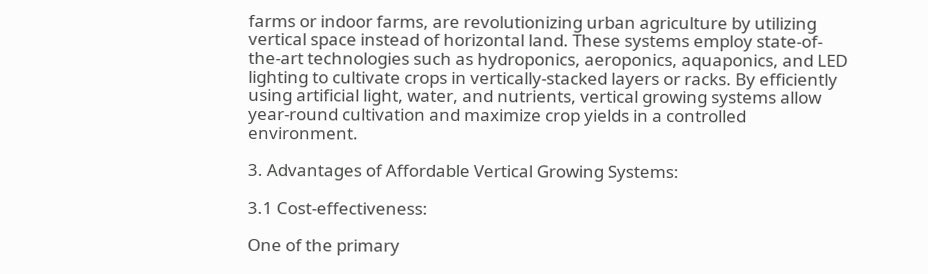farms or indoor farms, are revolutionizing urban agriculture by utilizing vertical space instead of horizontal land. These systems employ state-of-the-art technologies such as hydroponics, aeroponics, aquaponics, and LED lighting to cultivate crops in vertically-stacked layers or racks. By efficiently using artificial light, water, and nutrients, vertical growing systems allow year-round cultivation and maximize crop yields in a controlled environment.

3. Advantages of Affordable Vertical Growing Systems:

3.1 Cost-effectiveness:

One of the primary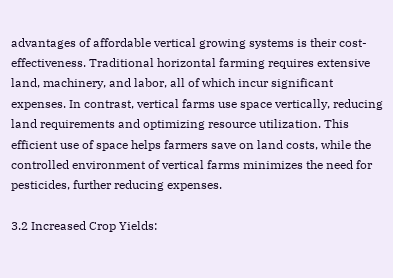advantages of affordable vertical growing systems is their cost-effectiveness. Traditional horizontal farming requires extensive land, machinery, and labor, all of which incur significant expenses. In contrast, vertical farms use space vertically, reducing land requirements and optimizing resource utilization. This efficient use of space helps farmers save on land costs, while the controlled environment of vertical farms minimizes the need for pesticides, further reducing expenses.

3.2 Increased Crop Yields: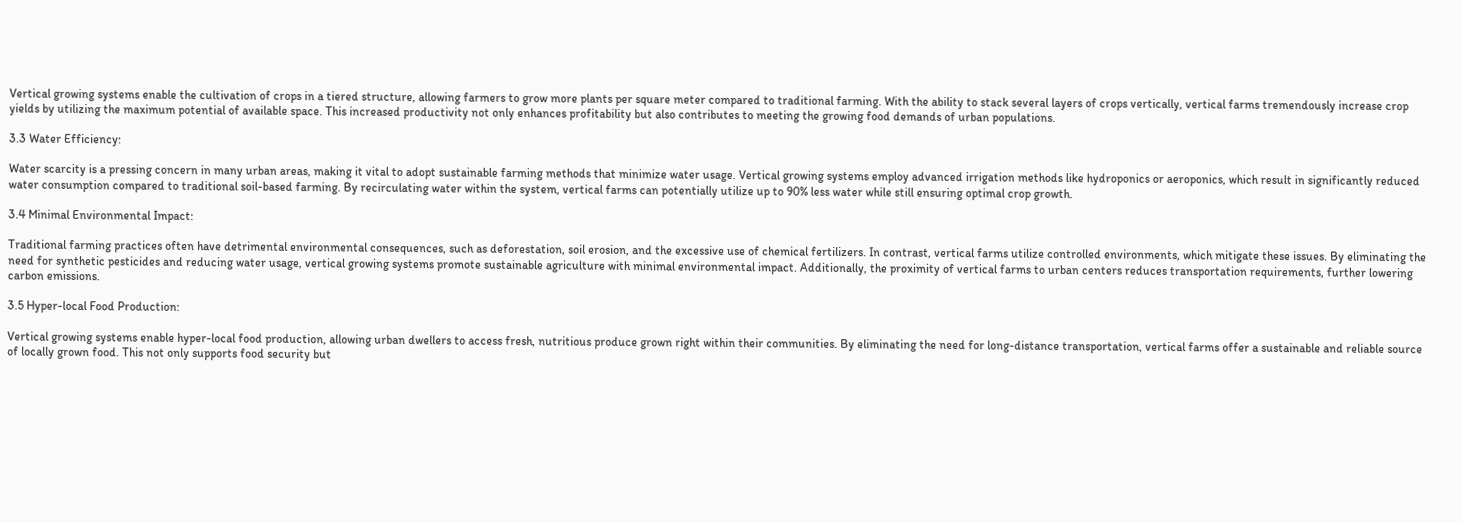Vertical growing systems enable the cultivation of crops in a tiered structure, allowing farmers to grow more plants per square meter compared to traditional farming. With the ability to stack several layers of crops vertically, vertical farms tremendously increase crop yields by utilizing the maximum potential of available space. This increased productivity not only enhances profitability but also contributes to meeting the growing food demands of urban populations.

3.3 Water Efficiency:

Water scarcity is a pressing concern in many urban areas, making it vital to adopt sustainable farming methods that minimize water usage. Vertical growing systems employ advanced irrigation methods like hydroponics or aeroponics, which result in significantly reduced water consumption compared to traditional soil-based farming. By recirculating water within the system, vertical farms can potentially utilize up to 90% less water while still ensuring optimal crop growth.

3.4 Minimal Environmental Impact:

Traditional farming practices often have detrimental environmental consequences, such as deforestation, soil erosion, and the excessive use of chemical fertilizers. In contrast, vertical farms utilize controlled environments, which mitigate these issues. By eliminating the need for synthetic pesticides and reducing water usage, vertical growing systems promote sustainable agriculture with minimal environmental impact. Additionally, the proximity of vertical farms to urban centers reduces transportation requirements, further lowering carbon emissions.

3.5 Hyper-local Food Production:

Vertical growing systems enable hyper-local food production, allowing urban dwellers to access fresh, nutritious produce grown right within their communities. By eliminating the need for long-distance transportation, vertical farms offer a sustainable and reliable source of locally grown food. This not only supports food security but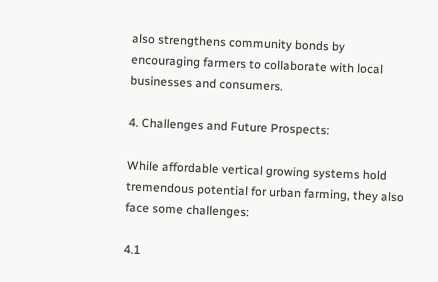also strengthens community bonds by encouraging farmers to collaborate with local businesses and consumers.

4. Challenges and Future Prospects:

While affordable vertical growing systems hold tremendous potential for urban farming, they also face some challenges:

4.1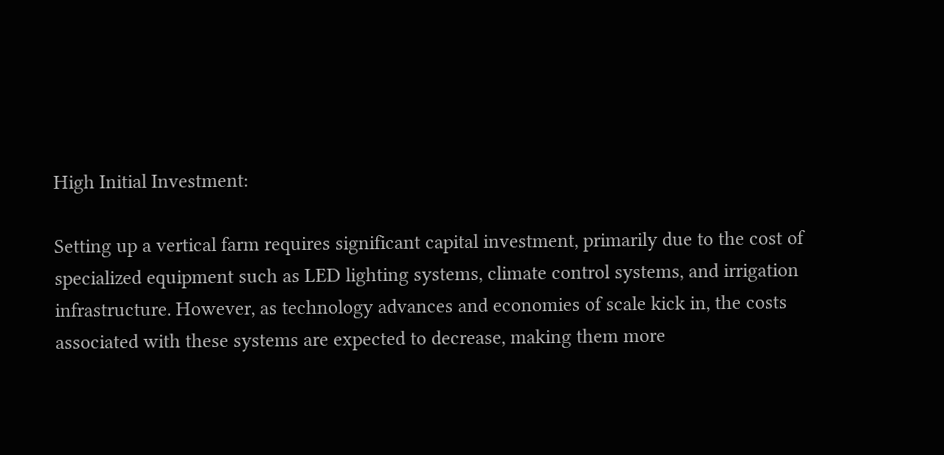High Initial Investment:

Setting up a vertical farm requires significant capital investment, primarily due to the cost of specialized equipment such as LED lighting systems, climate control systems, and irrigation infrastructure. However, as technology advances and economies of scale kick in, the costs associated with these systems are expected to decrease, making them more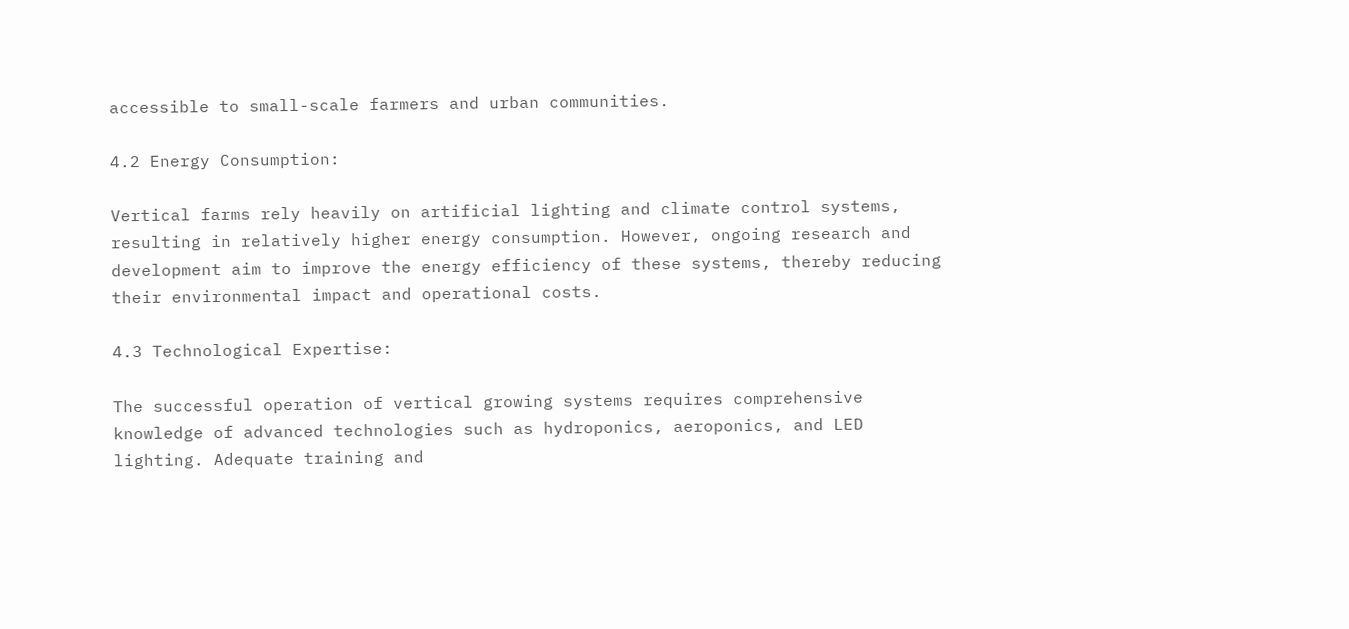accessible to small-scale farmers and urban communities.

4.2 Energy Consumption:

Vertical farms rely heavily on artificial lighting and climate control systems, resulting in relatively higher energy consumption. However, ongoing research and development aim to improve the energy efficiency of these systems, thereby reducing their environmental impact and operational costs.

4.3 Technological Expertise:

The successful operation of vertical growing systems requires comprehensive knowledge of advanced technologies such as hydroponics, aeroponics, and LED lighting. Adequate training and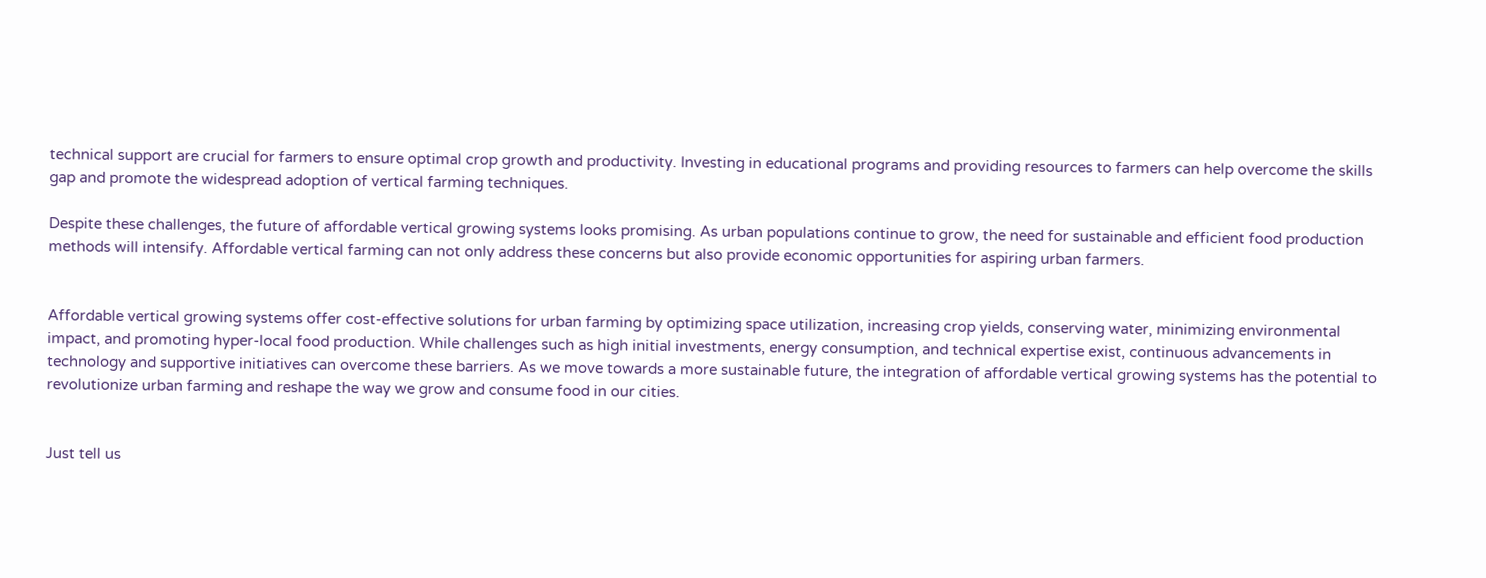technical support are crucial for farmers to ensure optimal crop growth and productivity. Investing in educational programs and providing resources to farmers can help overcome the skills gap and promote the widespread adoption of vertical farming techniques.

Despite these challenges, the future of affordable vertical growing systems looks promising. As urban populations continue to grow, the need for sustainable and efficient food production methods will intensify. Affordable vertical farming can not only address these concerns but also provide economic opportunities for aspiring urban farmers.


Affordable vertical growing systems offer cost-effective solutions for urban farming by optimizing space utilization, increasing crop yields, conserving water, minimizing environmental impact, and promoting hyper-local food production. While challenges such as high initial investments, energy consumption, and technical expertise exist, continuous advancements in technology and supportive initiatives can overcome these barriers. As we move towards a more sustainable future, the integration of affordable vertical growing systems has the potential to revolutionize urban farming and reshape the way we grow and consume food in our cities.


Just tell us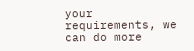your requirements, we can do more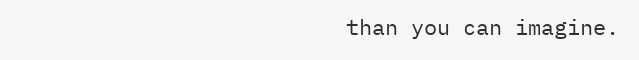than you can imagine.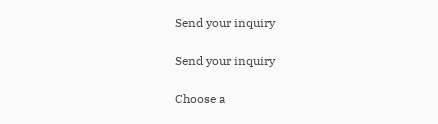Send your inquiry

Send your inquiry

Choose a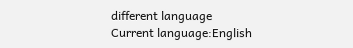different language
Current language:English